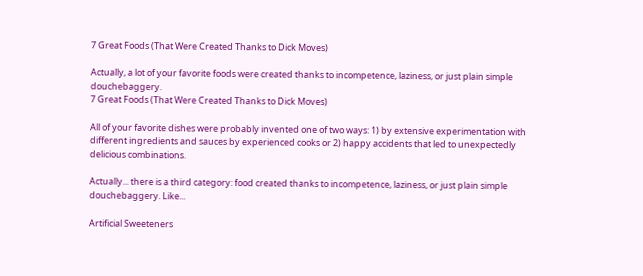7 Great Foods (That Were Created Thanks to Dick Moves)

Actually, a lot of your favorite foods were created thanks to incompetence, laziness, or just plain simple douchebaggery.
7 Great Foods (That Were Created Thanks to Dick Moves)

All of your favorite dishes were probably invented one of two ways: 1) by extensive experimentation with different ingredients and sauces by experienced cooks or 2) happy accidents that led to unexpectedly delicious combinations.

Actually... there is a third category: food created thanks to incompetence, laziness, or just plain simple douchebaggery. Like...

Artificial Sweeteners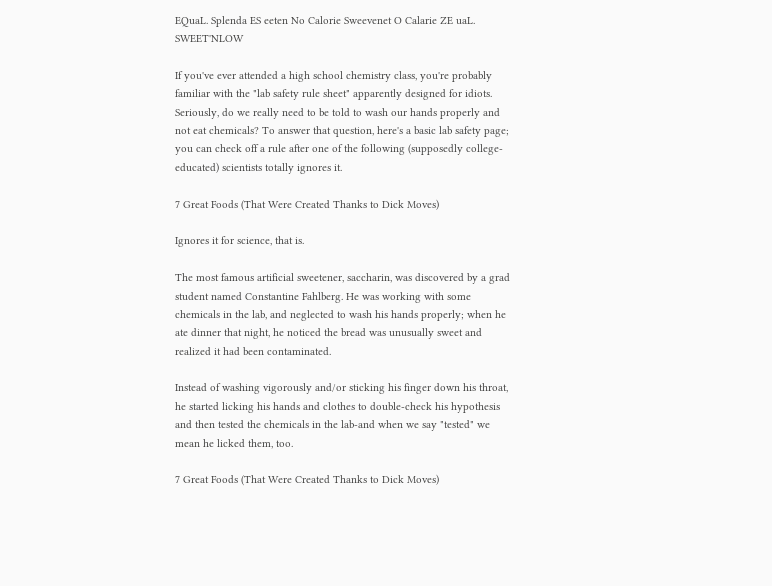EQuaL. Splenda ES eeten No Calorie Sweevenet O Calarie ZE uaL. SWEET'NLOW

If you've ever attended a high school chemistry class, you're probably familiar with the "lab safety rule sheet" apparently designed for idiots. Seriously, do we really need to be told to wash our hands properly and not eat chemicals? To answer that question, here's a basic lab safety page; you can check off a rule after one of the following (supposedly college-educated) scientists totally ignores it.

7 Great Foods (That Were Created Thanks to Dick Moves)

Ignores it for science, that is.

The most famous artificial sweetener, saccharin, was discovered by a grad student named Constantine Fahlberg. He was working with some chemicals in the lab, and neglected to wash his hands properly; when he ate dinner that night, he noticed the bread was unusually sweet and realized it had been contaminated.

Instead of washing vigorously and/or sticking his finger down his throat, he started licking his hands and clothes to double-check his hypothesis and then tested the chemicals in the lab-and when we say "tested" we mean he licked them, too.

7 Great Foods (That Were Created Thanks to Dick Moves)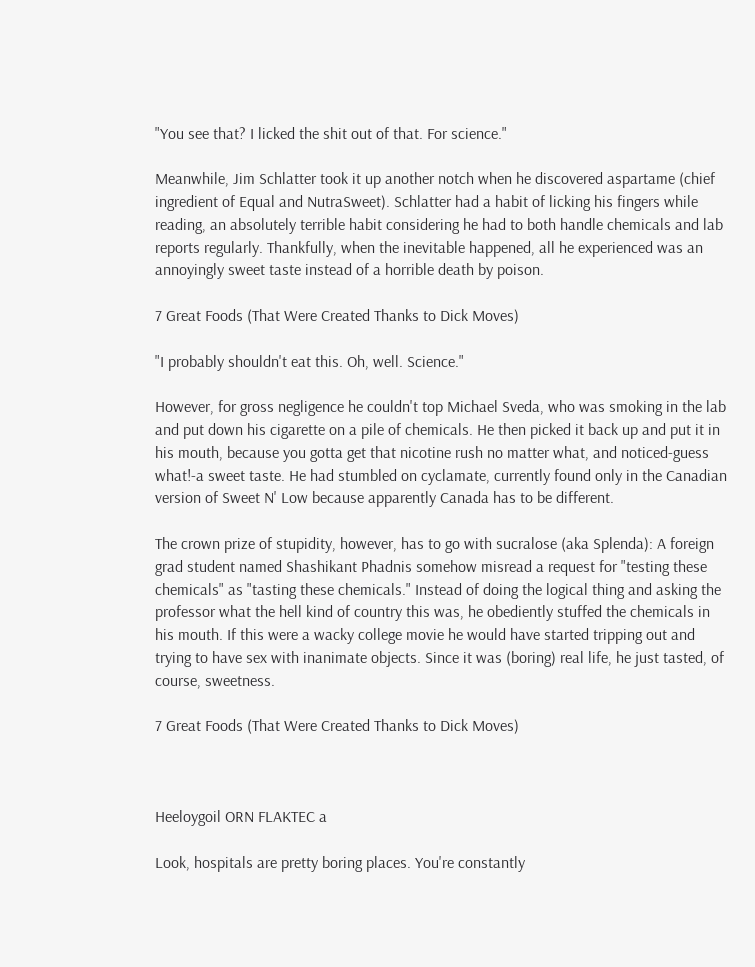"You see that? I licked the shit out of that. For science."

Meanwhile, Jim Schlatter took it up another notch when he discovered aspartame (chief ingredient of Equal and NutraSweet). Schlatter had a habit of licking his fingers while reading, an absolutely terrible habit considering he had to both handle chemicals and lab reports regularly. Thankfully, when the inevitable happened, all he experienced was an annoyingly sweet taste instead of a horrible death by poison.

7 Great Foods (That Were Created Thanks to Dick Moves)

"I probably shouldn't eat this. Oh, well. Science."

However, for gross negligence he couldn't top Michael Sveda, who was smoking in the lab and put down his cigarette on a pile of chemicals. He then picked it back up and put it in his mouth, because you gotta get that nicotine rush no matter what, and noticed-guess what!-a sweet taste. He had stumbled on cyclamate, currently found only in the Canadian version of Sweet N' Low because apparently Canada has to be different.

The crown prize of stupidity, however, has to go with sucralose (aka Splenda): A foreign grad student named Shashikant Phadnis somehow misread a request for "testing these chemicals" as "tasting these chemicals." Instead of doing the logical thing and asking the professor what the hell kind of country this was, he obediently stuffed the chemicals in his mouth. If this were a wacky college movie he would have started tripping out and trying to have sex with inanimate objects. Since it was (boring) real life, he just tasted, of course, sweetness.

7 Great Foods (That Were Created Thanks to Dick Moves)



Heeloygoil ORN FLAKTEC a

Look, hospitals are pretty boring places. You're constantly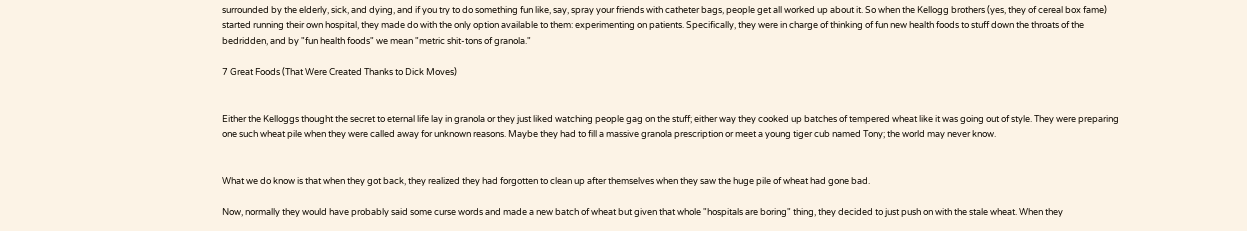surrounded by the elderly, sick, and dying, and if you try to do something fun like, say, spray your friends with catheter bags, people get all worked up about it. So when the Kellogg brothers (yes, they of cereal box fame) started running their own hospital, they made do with the only option available to them: experimenting on patients. Specifically, they were in charge of thinking of fun new health foods to stuff down the throats of the bedridden, and by "fun health foods" we mean "metric shit-tons of granola."

7 Great Foods (That Were Created Thanks to Dick Moves)


Either the Kelloggs thought the secret to eternal life lay in granola or they just liked watching people gag on the stuff; either way they cooked up batches of tempered wheat like it was going out of style. They were preparing one such wheat pile when they were called away for unknown reasons. Maybe they had to fill a massive granola prescription or meet a young tiger cub named Tony; the world may never know.


What we do know is that when they got back, they realized they had forgotten to clean up after themselves when they saw the huge pile of wheat had gone bad.

Now, normally they would have probably said some curse words and made a new batch of wheat but given that whole "hospitals are boring" thing, they decided to just push on with the stale wheat. When they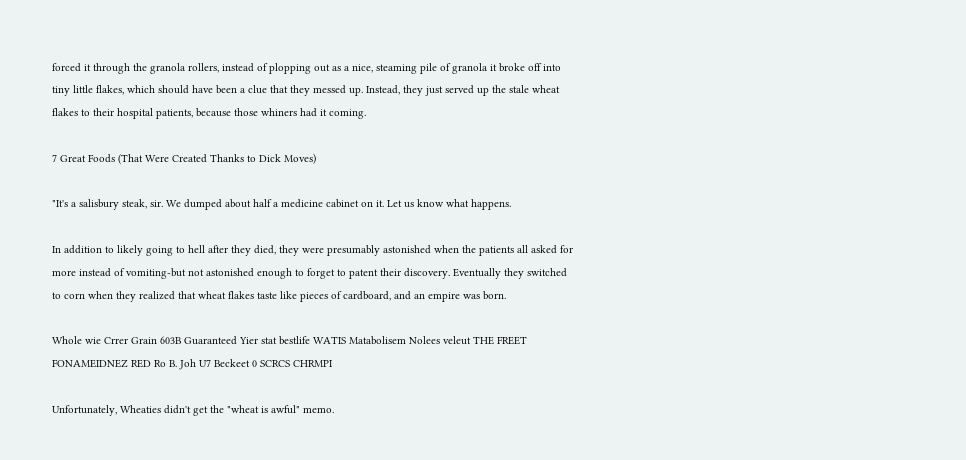forced it through the granola rollers, instead of plopping out as a nice, steaming pile of granola it broke off into tiny little flakes, which should have been a clue that they messed up. Instead, they just served up the stale wheat flakes to their hospital patients, because those whiners had it coming.

7 Great Foods (That Were Created Thanks to Dick Moves)

"It's a salisbury steak, sir. We dumped about half a medicine cabinet on it. Let us know what happens.

In addition to likely going to hell after they died, they were presumably astonished when the patients all asked for more instead of vomiting-but not astonished enough to forget to patent their discovery. Eventually they switched to corn when they realized that wheat flakes taste like pieces of cardboard, and an empire was born.

Whole wie Crrer Grain 603B Guaranteed Yier stat bestlife WATIS Matabolisem Nolees veleut THE FREET FONAMEIDNEZ RED Ro B. Joh U7 Beckeet 0 SCRCS CHRMPI

Unfortunately, Wheaties didn't get the "wheat is awful" memo.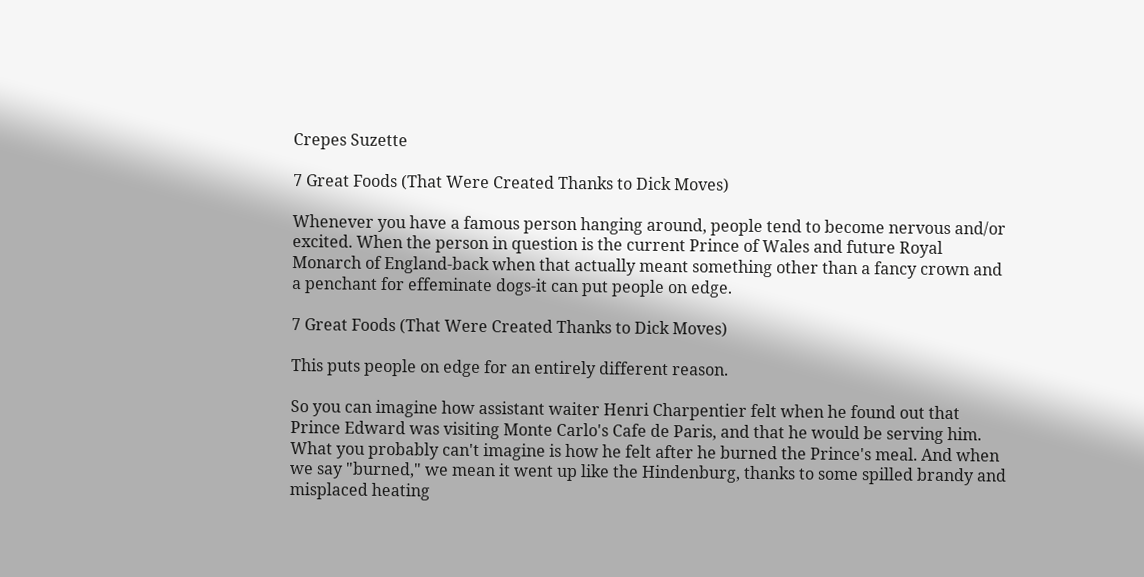Crepes Suzette

7 Great Foods (That Were Created Thanks to Dick Moves)

Whenever you have a famous person hanging around, people tend to become nervous and/or excited. When the person in question is the current Prince of Wales and future Royal Monarch of England-back when that actually meant something other than a fancy crown and a penchant for effeminate dogs-it can put people on edge.

7 Great Foods (That Were Created Thanks to Dick Moves)

This puts people on edge for an entirely different reason.

So you can imagine how assistant waiter Henri Charpentier felt when he found out that Prince Edward was visiting Monte Carlo's Cafe de Paris, and that he would be serving him. What you probably can't imagine is how he felt after he burned the Prince's meal. And when we say "burned," we mean it went up like the Hindenburg, thanks to some spilled brandy and misplaced heating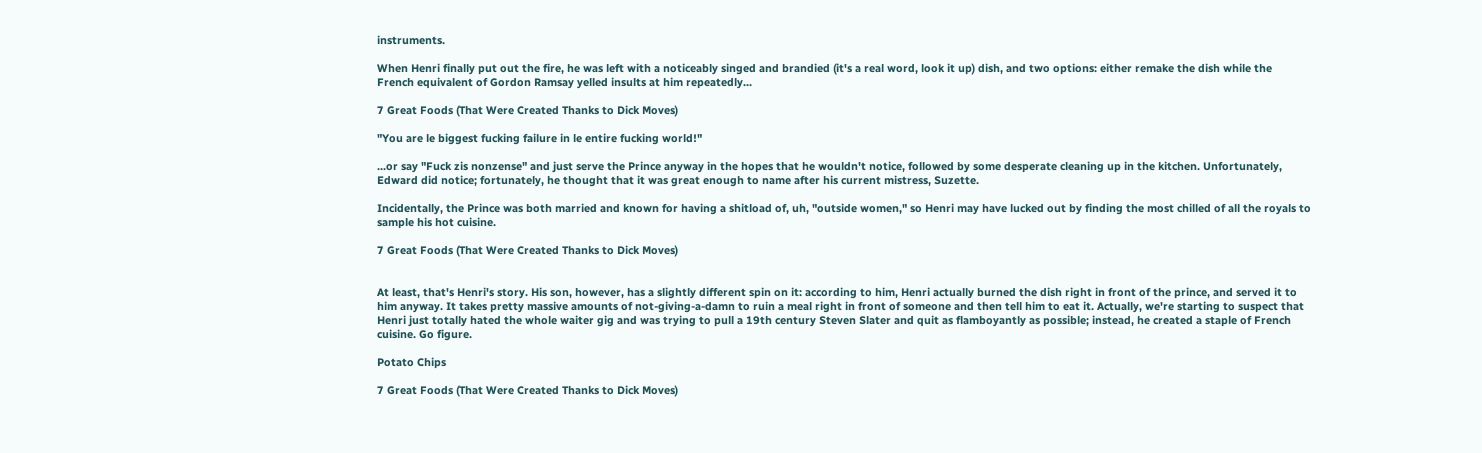instruments.

When Henri finally put out the fire, he was left with a noticeably singed and brandied (it's a real word, look it up) dish, and two options: either remake the dish while the French equivalent of Gordon Ramsay yelled insults at him repeatedly...

7 Great Foods (That Were Created Thanks to Dick Moves)

"You are le biggest fucking failure in le entire fucking world!"

...or say "Fuck zis nonzense" and just serve the Prince anyway in the hopes that he wouldn't notice, followed by some desperate cleaning up in the kitchen. Unfortunately, Edward did notice; fortunately, he thought that it was great enough to name after his current mistress, Suzette.

Incidentally, the Prince was both married and known for having a shitload of, uh, "outside women," so Henri may have lucked out by finding the most chilled of all the royals to sample his hot cuisine.

7 Great Foods (That Were Created Thanks to Dick Moves)


At least, that's Henri's story. His son, however, has a slightly different spin on it: according to him, Henri actually burned the dish right in front of the prince, and served it to him anyway. It takes pretty massive amounts of not-giving-a-damn to ruin a meal right in front of someone and then tell him to eat it. Actually, we're starting to suspect that Henri just totally hated the whole waiter gig and was trying to pull a 19th century Steven Slater and quit as flamboyantly as possible; instead, he created a staple of French cuisine. Go figure.

Potato Chips

7 Great Foods (That Were Created Thanks to Dick Moves)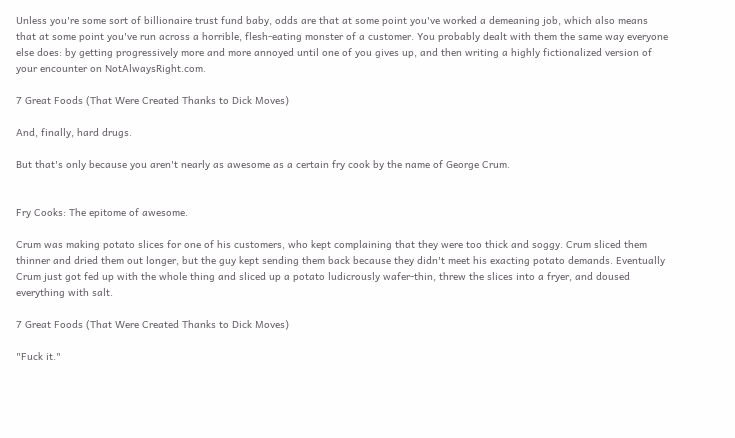Unless you're some sort of billionaire trust fund baby, odds are that at some point you've worked a demeaning job, which also means that at some point you've run across a horrible, flesh-eating monster of a customer. You probably dealt with them the same way everyone else does: by getting progressively more and more annoyed until one of you gives up, and then writing a highly fictionalized version of your encounter on NotAlwaysRight.com.

7 Great Foods (That Were Created Thanks to Dick Moves)

And, finally, hard drugs.

But that's only because you aren't nearly as awesome as a certain fry cook by the name of George Crum.


Fry Cooks: The epitome of awesome.

Crum was making potato slices for one of his customers, who kept complaining that they were too thick and soggy. Crum sliced them thinner and dried them out longer, but the guy kept sending them back because they didn't meet his exacting potato demands. Eventually Crum just got fed up with the whole thing and sliced up a potato ludicrously wafer-thin, threw the slices into a fryer, and doused everything with salt.

7 Great Foods (That Were Created Thanks to Dick Moves)

"Fuck it."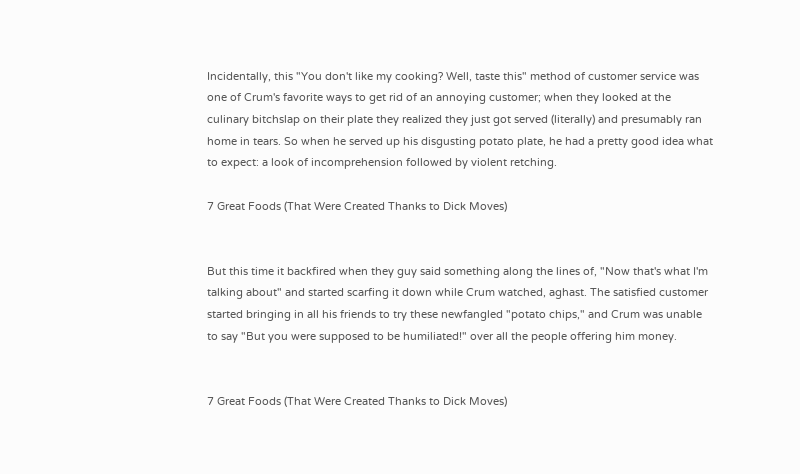Incidentally, this "You don't like my cooking? Well, taste this" method of customer service was one of Crum's favorite ways to get rid of an annoying customer; when they looked at the culinary bitchslap on their plate they realized they just got served (literally) and presumably ran home in tears. So when he served up his disgusting potato plate, he had a pretty good idea what to expect: a look of incomprehension followed by violent retching.

7 Great Foods (That Were Created Thanks to Dick Moves)


But this time it backfired when they guy said something along the lines of, "Now that's what I'm talking about" and started scarfing it down while Crum watched, aghast. The satisfied customer started bringing in all his friends to try these newfangled "potato chips," and Crum was unable to say "But you were supposed to be humiliated!" over all the people offering him money.


7 Great Foods (That Were Created Thanks to Dick Moves)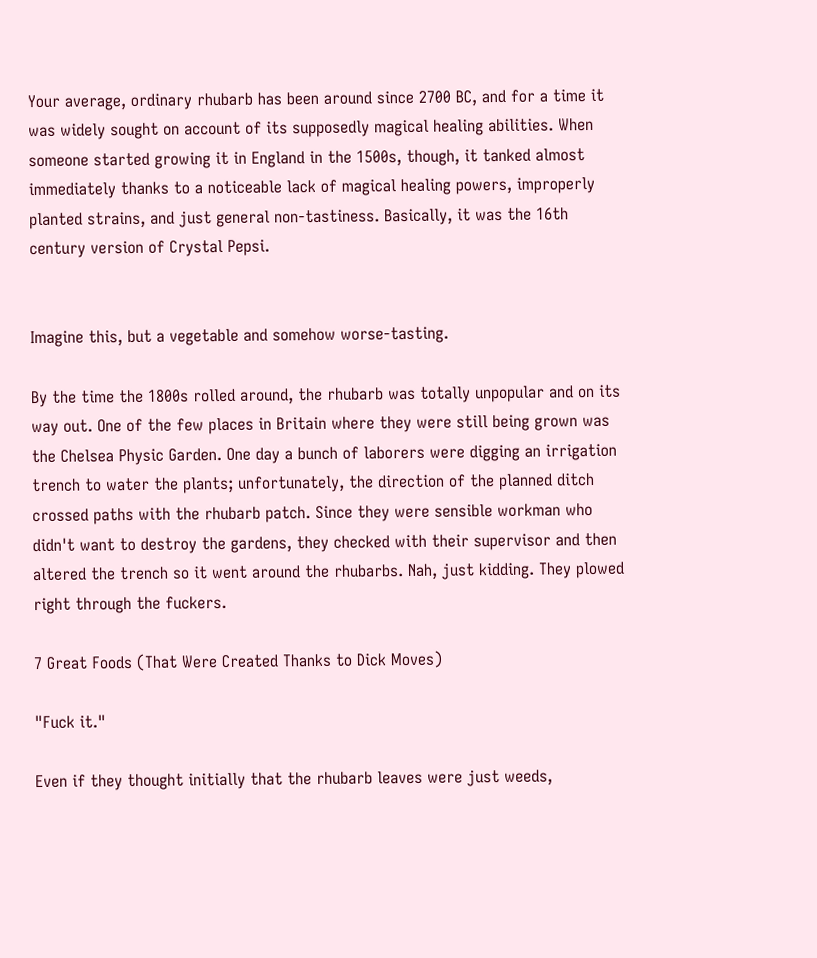Your average, ordinary rhubarb has been around since 2700 BC, and for a time it was widely sought on account of its supposedly magical healing abilities. When someone started growing it in England in the 1500s, though, it tanked almost immediately thanks to a noticeable lack of magical healing powers, improperly planted strains, and just general non-tastiness. Basically, it was the 16th century version of Crystal Pepsi.


Imagine this, but a vegetable and somehow worse-tasting.

By the time the 1800s rolled around, the rhubarb was totally unpopular and on its way out. One of the few places in Britain where they were still being grown was the Chelsea Physic Garden. One day a bunch of laborers were digging an irrigation trench to water the plants; unfortunately, the direction of the planned ditch crossed paths with the rhubarb patch. Since they were sensible workman who didn't want to destroy the gardens, they checked with their supervisor and then altered the trench so it went around the rhubarbs. Nah, just kidding. They plowed right through the fuckers.

7 Great Foods (That Were Created Thanks to Dick Moves)

"Fuck it."

Even if they thought initially that the rhubarb leaves were just weeds,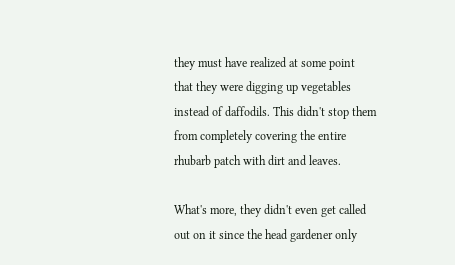they must have realized at some point that they were digging up vegetables instead of daffodils. This didn't stop them from completely covering the entire rhubarb patch with dirt and leaves.

What's more, they didn't even get called out on it since the head gardener only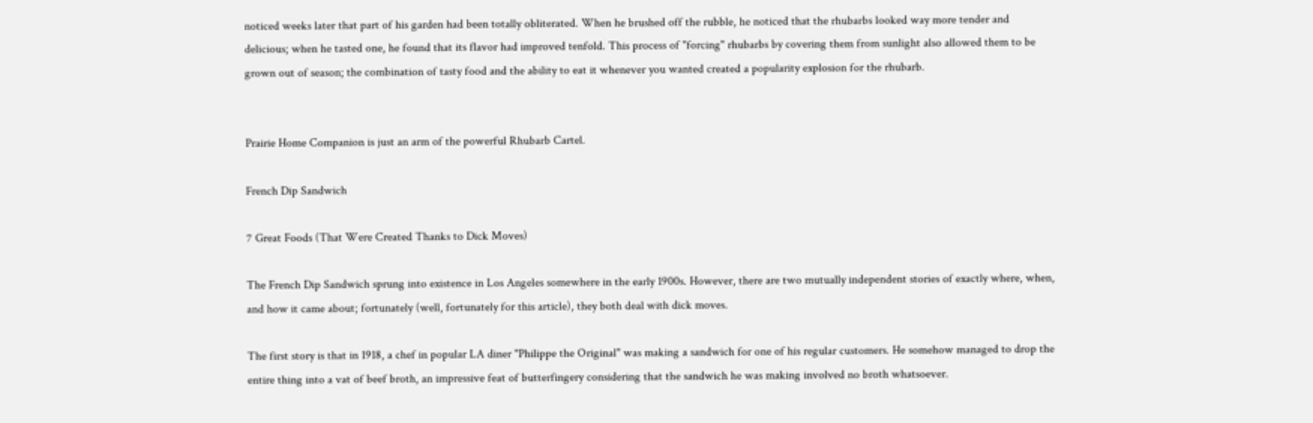noticed weeks later that part of his garden had been totally obliterated. When he brushed off the rubble, he noticed that the rhubarbs looked way more tender and delicious; when he tasted one, he found that its flavor had improved tenfold. This process of "forcing" rhubarbs by covering them from sunlight also allowed them to be grown out of season; the combination of tasty food and the ability to eat it whenever you wanted created a popularity explosion for the rhubarb.


Prairie Home Companion is just an arm of the powerful Rhubarb Cartel.

French Dip Sandwich

7 Great Foods (That Were Created Thanks to Dick Moves)

The French Dip Sandwich sprung into existence in Los Angeles somewhere in the early 1900s. However, there are two mutually independent stories of exactly where, when, and how it came about; fortunately (well, fortunately for this article), they both deal with dick moves.

The first story is that in 1918, a chef in popular LA diner "Philippe the Original" was making a sandwich for one of his regular customers. He somehow managed to drop the entire thing into a vat of beef broth, an impressive feat of butterfingery considering that the sandwich he was making involved no broth whatsoever.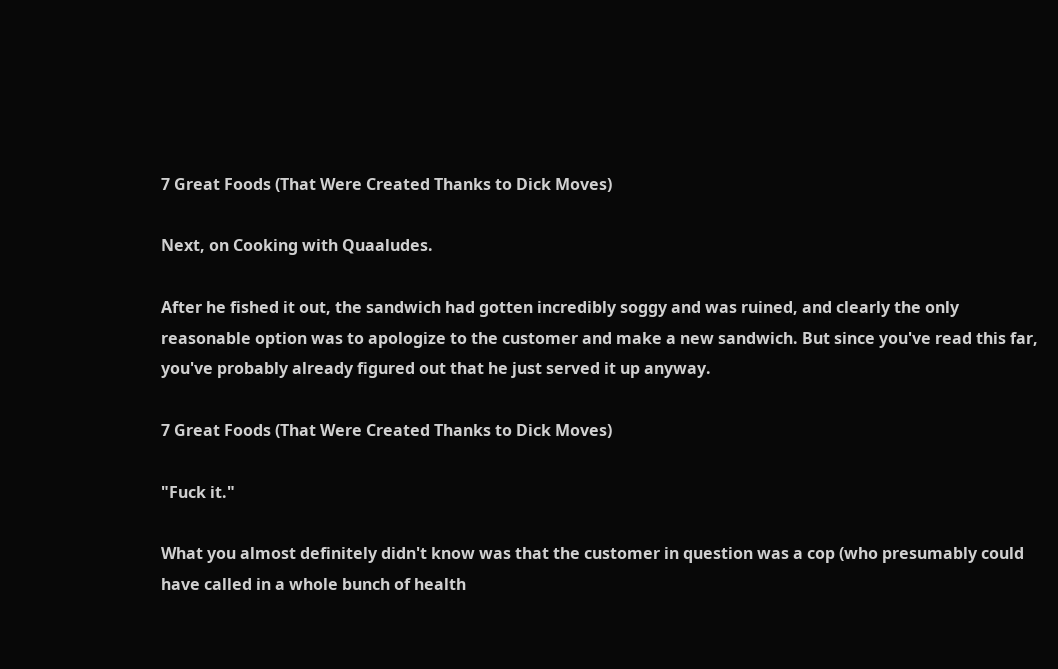7 Great Foods (That Were Created Thanks to Dick Moves)

Next, on Cooking with Quaaludes.

After he fished it out, the sandwich had gotten incredibly soggy and was ruined, and clearly the only reasonable option was to apologize to the customer and make a new sandwich. But since you've read this far, you've probably already figured out that he just served it up anyway.

7 Great Foods (That Were Created Thanks to Dick Moves)

"Fuck it."

What you almost definitely didn't know was that the customer in question was a cop (who presumably could have called in a whole bunch of health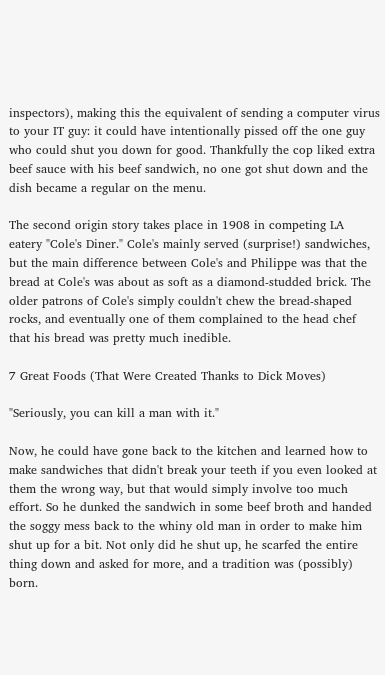inspectors), making this the equivalent of sending a computer virus to your IT guy: it could have intentionally pissed off the one guy who could shut you down for good. Thankfully the cop liked extra beef sauce with his beef sandwich, no one got shut down and the dish became a regular on the menu.

The second origin story takes place in 1908 in competing LA eatery "Cole's Diner." Cole's mainly served (surprise!) sandwiches, but the main difference between Cole's and Philippe was that the bread at Cole's was about as soft as a diamond-studded brick. The older patrons of Cole's simply couldn't chew the bread-shaped rocks, and eventually one of them complained to the head chef that his bread was pretty much inedible.

7 Great Foods (That Were Created Thanks to Dick Moves)

"Seriously, you can kill a man with it."

Now, he could have gone back to the kitchen and learned how to make sandwiches that didn't break your teeth if you even looked at them the wrong way, but that would simply involve too much effort. So he dunked the sandwich in some beef broth and handed the soggy mess back to the whiny old man in order to make him shut up for a bit. Not only did he shut up, he scarfed the entire thing down and asked for more, and a tradition was (possibly) born.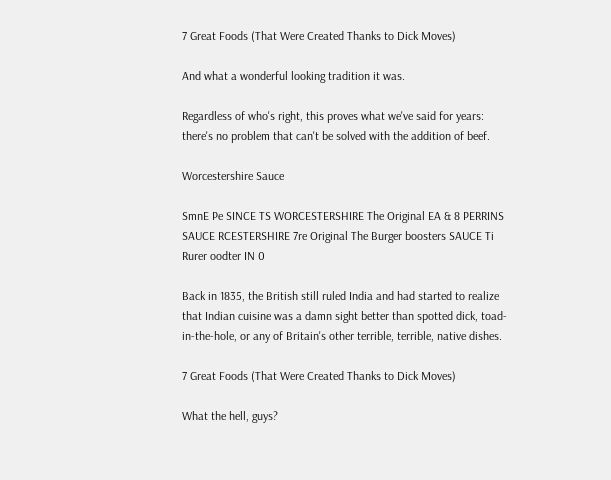7 Great Foods (That Were Created Thanks to Dick Moves)

And what a wonderful looking tradition it was.

Regardless of who's right, this proves what we've said for years: there's no problem that can't be solved with the addition of beef.

Worcestershire Sauce

SmnE Pe SINCE TS WORCESTERSHIRE The Original EA & 8 PERRINS SAUCE RCESTERSHIRE 7re Original The Burger boosters SAUCE Ti Rurer oodter IN 0

Back in 1835, the British still ruled India and had started to realize that Indian cuisine was a damn sight better than spotted dick, toad-in-the-hole, or any of Britain's other terrible, terrible, native dishes.

7 Great Foods (That Were Created Thanks to Dick Moves)

What the hell, guys?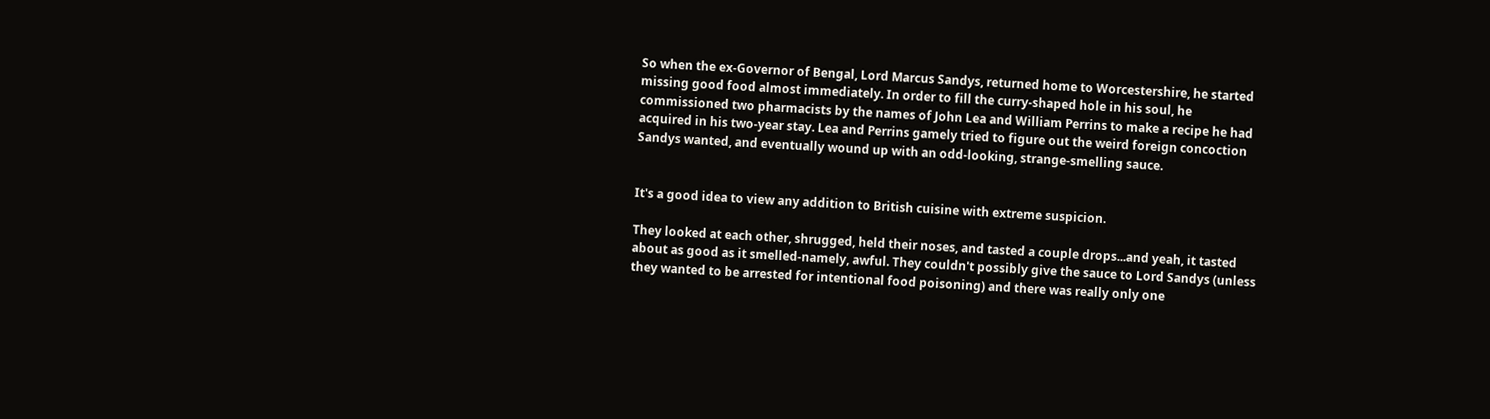So when the ex-Governor of Bengal, Lord Marcus Sandys, returned home to Worcestershire, he started missing good food almost immediately. In order to fill the curry-shaped hole in his soul, he commissioned two pharmacists by the names of John Lea and William Perrins to make a recipe he had acquired in his two-year stay. Lea and Perrins gamely tried to figure out the weird foreign concoction Sandys wanted, and eventually wound up with an odd-looking, strange-smelling sauce.


It's a good idea to view any addition to British cuisine with extreme suspicion.

They looked at each other, shrugged, held their noses, and tasted a couple drops...and yeah, it tasted about as good as it smelled-namely, awful. They couldn't possibly give the sauce to Lord Sandys (unless they wanted to be arrested for intentional food poisoning) and there was really only one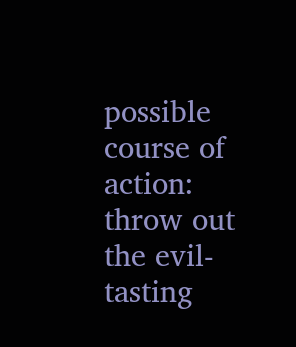possible course of action: throw out the evil-tasting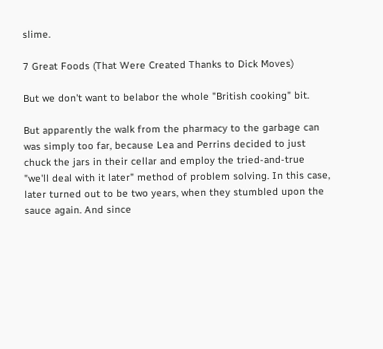slime.

7 Great Foods (That Were Created Thanks to Dick Moves)

But we don't want to belabor the whole "British cooking" bit.

But apparently the walk from the pharmacy to the garbage can was simply too far, because Lea and Perrins decided to just chuck the jars in their cellar and employ the tried-and-true "we'll deal with it later" method of problem solving. In this case, later turned out to be two years, when they stumbled upon the sauce again. And since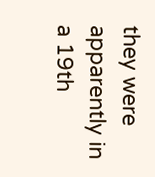they were apparently in a 19th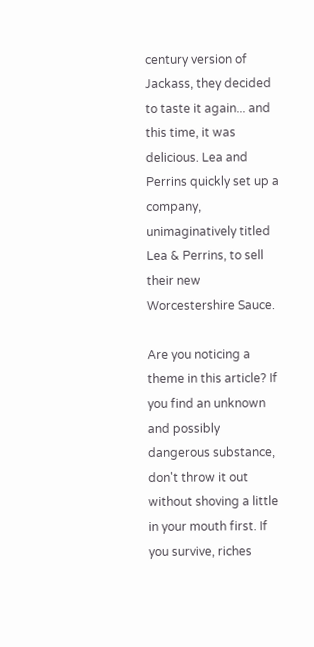century version of Jackass, they decided to taste it again... and this time, it was delicious. Lea and Perrins quickly set up a company, unimaginatively titled Lea & Perrins, to sell their new Worcestershire Sauce.

Are you noticing a theme in this article? If you find an unknown and possibly dangerous substance, don't throw it out without shoving a little in your mouth first. If you survive, riches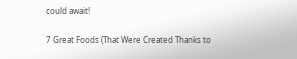could await!

7 Great Foods (That Were Created Thanks to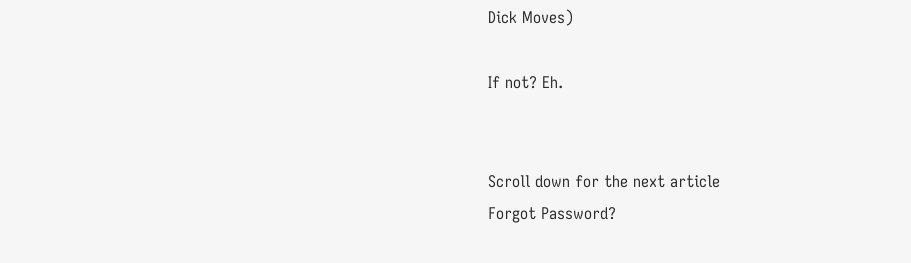Dick Moves)

If not? Eh.


Scroll down for the next article
Forgot Password?